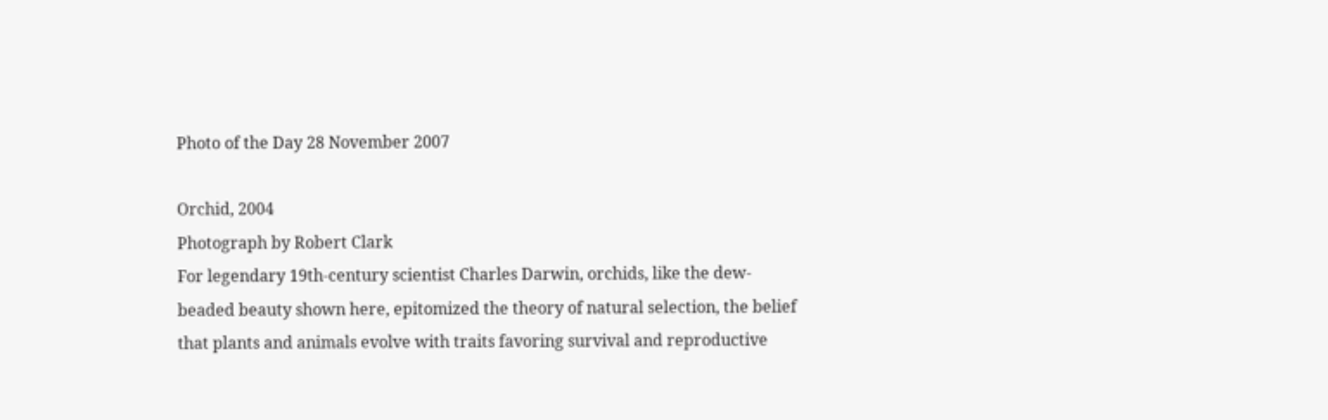Photo of the Day 28 November 2007

Orchid, 2004
Photograph by Robert Clark
For legendary 19th-century scientist Charles Darwin, orchids, like the dew-beaded beauty shown here, epitomized the theory of natural selection, the belief that plants and animals evolve with traits favoring survival and reproductive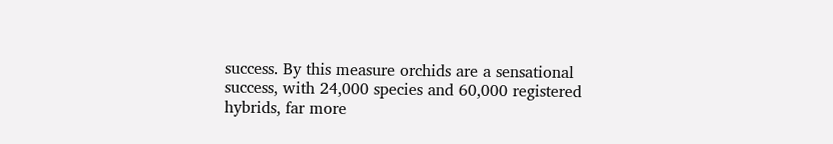success. By this measure orchids are a sensational success, with 24,000 species and 60,000 registered hybrids, far more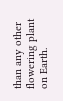than any other flowering plant on Earth.